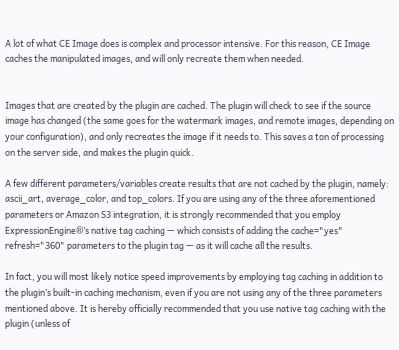A lot of what CE Image does is complex and processor intensive. For this reason, CE Image caches the manipulated images, and will only recreate them when needed.


Images that are created by the plugin are cached. The plugin will check to see if the source image has changed (the same goes for the watermark images, and remote images, depending on your configuration), and only recreates the image if it needs to. This saves a ton of processing on the server side, and makes the plugin quick.

A few different parameters/variables create results that are not cached by the plugin, namely: ascii_art, average_color, and top_colors. If you are using any of the three aforementioned parameters or Amazon S3 integration, it is strongly recommended that you employ ExpressionEngine®’s native tag caching — which consists of adding the cache="yes" refresh="360" parameters to the plugin tag — as it will cache all the results.

In fact, you will most likely notice speed improvements by employing tag caching in addition to the plugin’s built-in caching mechanism, even if you are not using any of the three parameters mentioned above. It is hereby officially recommended that you use native tag caching with the plugin (unless of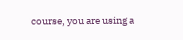course, you are using a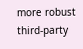more robust third-party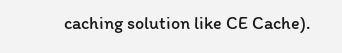caching solution like CE Cache).